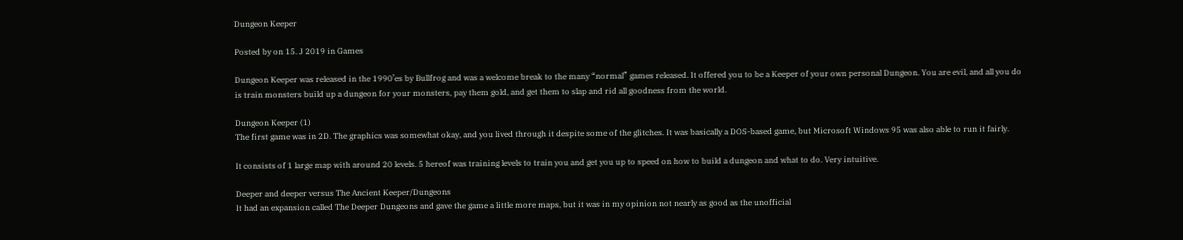Dungeon Keeper

Posted by on 15. J 2019 in Games

Dungeon Keeper was released in the 1990’es by Bullfrog and was a welcome break to the many “normal” games released. It offered you to be a Keeper of your own personal Dungeon. You are evil, and all you do is train monsters build up a dungeon for your monsters, pay them gold, and get them to slap and rid all goodness from the world.

Dungeon Keeper (1)
The first game was in 2D. The graphics was somewhat okay, and you lived through it despite some of the glitches. It was basically a DOS-based game, but Microsoft Windows 95 was also able to run it fairly.

It consists of 1 large map with around 20 levels. 5 hereof was training levels to train you and get you up to speed on how to build a dungeon and what to do. Very intuitive.

Deeper and deeper versus The Ancient Keeper/Dungeons
It had an expansion called The Deeper Dungeons and gave the game a little more maps, but it was in my opinion not nearly as good as the unofficial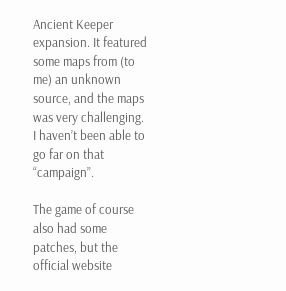Ancient Keeper expansion. It featured some maps from (to me) an unknown source, and the maps was very challenging. I haven’t been able to go far on that “campaign”.

The game of course also had some patches, but the official website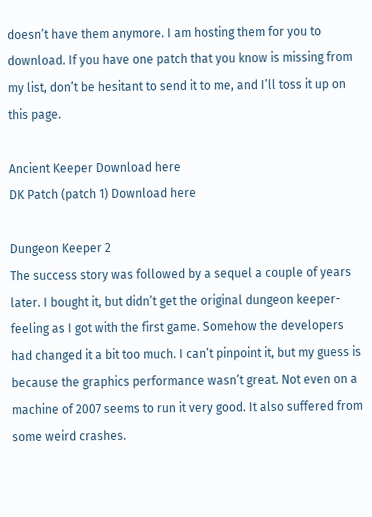doesn’t have them anymore. I am hosting them for you to download. If you have one patch that you know is missing from my list, don’t be hesitant to send it to me, and I’ll toss it up on this page.

Ancient Keeper Download here
DK Patch (patch 1) Download here

Dungeon Keeper 2
The success story was followed by a sequel a couple of years later. I bought it, but didn’t get the original dungeon keeper-feeling as I got with the first game. Somehow the developers had changed it a bit too much. I can’t pinpoint it, but my guess is because the graphics performance wasn’t great. Not even on a machine of 2007 seems to run it very good. It also suffered from some weird crashes.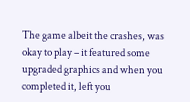The game albeit the crashes, was okay to play – it featured some upgraded graphics and when you completed it, left you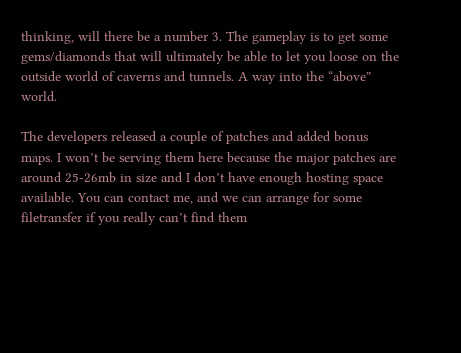thinking, will there be a number 3. The gameplay is to get some gems/diamonds that will ultimately be able to let you loose on the outside world of caverns and tunnels. A way into the “above” world.

The developers released a couple of patches and added bonus maps. I won’t be serving them here because the major patches are around 25-26mb in size and I don’t have enough hosting space available. You can contact me, and we can arrange for some filetransfer if you really can’t find them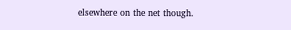elsewhere on the net though.